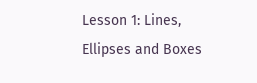Lesson 1: Lines, Ellipses and Boxes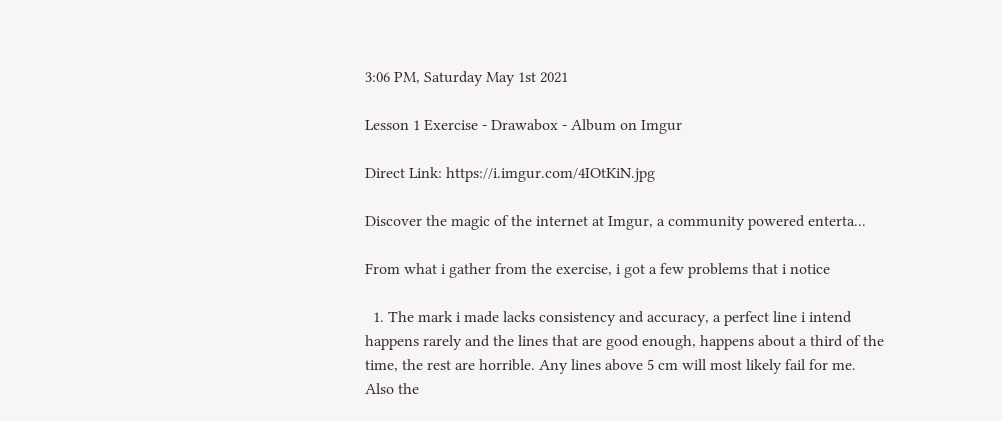3:06 PM, Saturday May 1st 2021

Lesson 1 Exercise - Drawabox - Album on Imgur

Direct Link: https://i.imgur.com/4IOtKiN.jpg

Discover the magic of the internet at Imgur, a community powered enterta...

From what i gather from the exercise, i got a few problems that i notice

  1. The mark i made lacks consistency and accuracy, a perfect line i intend happens rarely and the lines that are good enough, happens about a third of the time, the rest are horrible. Any lines above 5 cm will most likely fail for me. Also the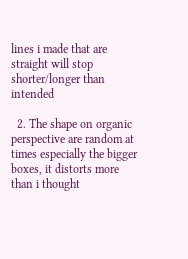lines i made that are straight will stop shorter/longer than intended

  2. The shape on organic perspective are random at times especially the bigger boxes, it distorts more than i thought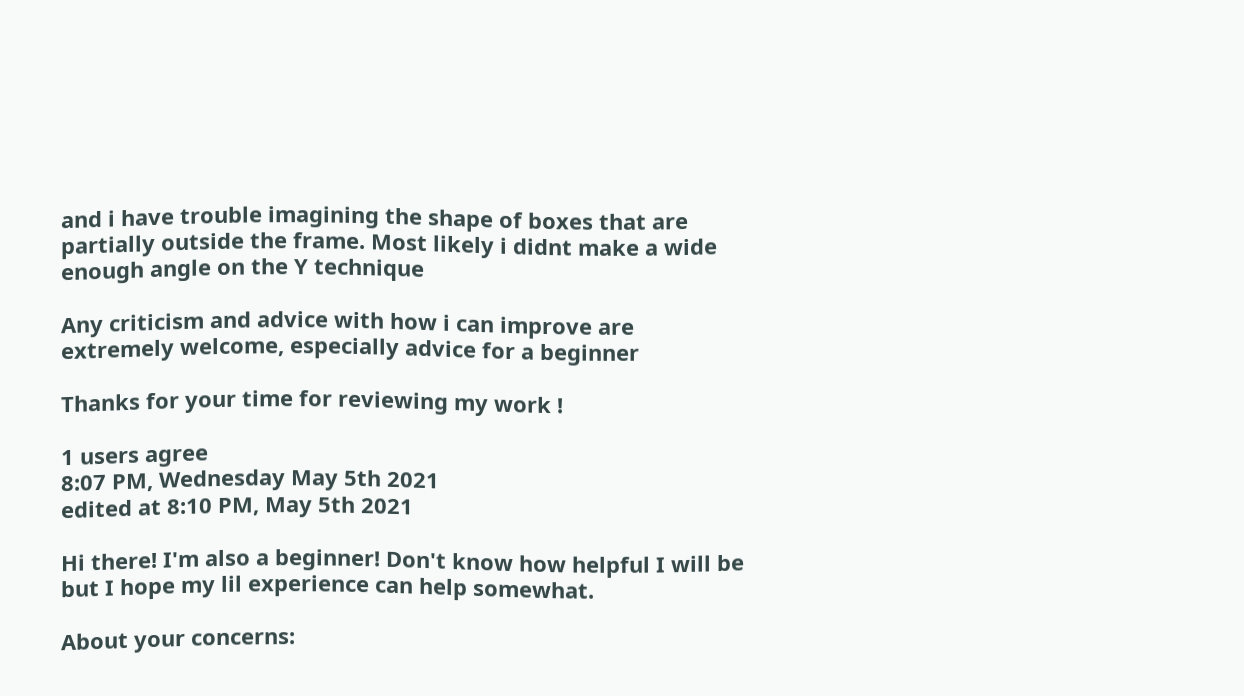and i have trouble imagining the shape of boxes that are partially outside the frame. Most likely i didnt make a wide enough angle on the Y technique

Any criticism and advice with how i can improve are extremely welcome, especially advice for a beginner

Thanks for your time for reviewing my work !

1 users agree
8:07 PM, Wednesday May 5th 2021
edited at 8:10 PM, May 5th 2021

Hi there! I'm also a beginner! Don't know how helpful I will be but I hope my lil experience can help somewhat.

About your concerns: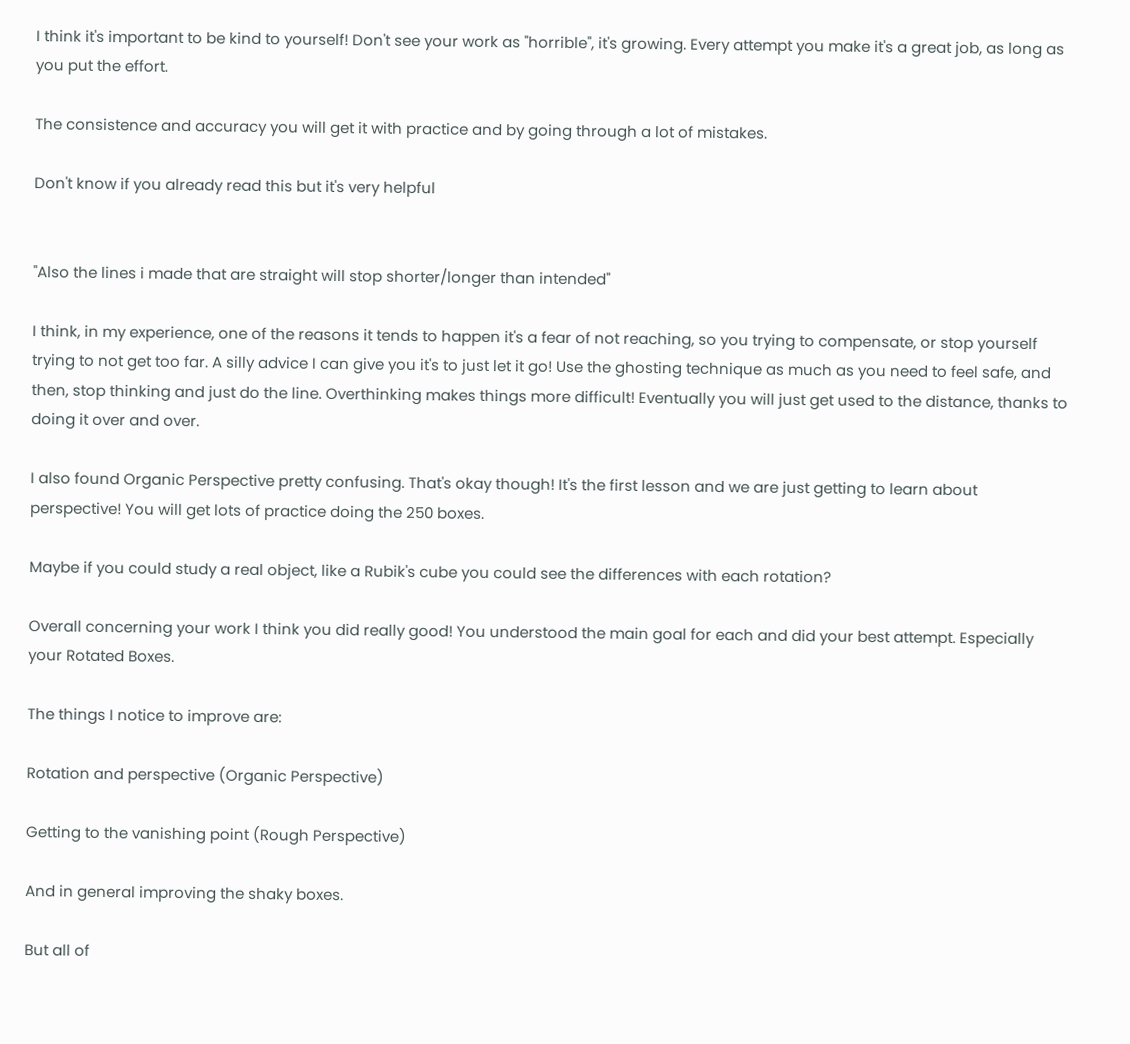I think it's important to be kind to yourself! Don't see your work as "horrible", it's growing. Every attempt you make it's a great job, as long as you put the effort.

The consistence and accuracy you will get it with practice and by going through a lot of mistakes.

Don't know if you already read this but it's very helpful


"Also the lines i made that are straight will stop shorter/longer than intended"

I think, in my experience, one of the reasons it tends to happen it's a fear of not reaching, so you trying to compensate, or stop yourself trying to not get too far. A silly advice I can give you it's to just let it go! Use the ghosting technique as much as you need to feel safe, and then, stop thinking and just do the line. Overthinking makes things more difficult! Eventually you will just get used to the distance, thanks to doing it over and over.

I also found Organic Perspective pretty confusing. That's okay though! It's the first lesson and we are just getting to learn about perspective! You will get lots of practice doing the 250 boxes.

Maybe if you could study a real object, like a Rubik's cube you could see the differences with each rotation?

Overall concerning your work I think you did really good! You understood the main goal for each and did your best attempt. Especially your Rotated Boxes.

The things I notice to improve are:

Rotation and perspective (Organic Perspective)

Getting to the vanishing point (Rough Perspective)

And in general improving the shaky boxes.

But all of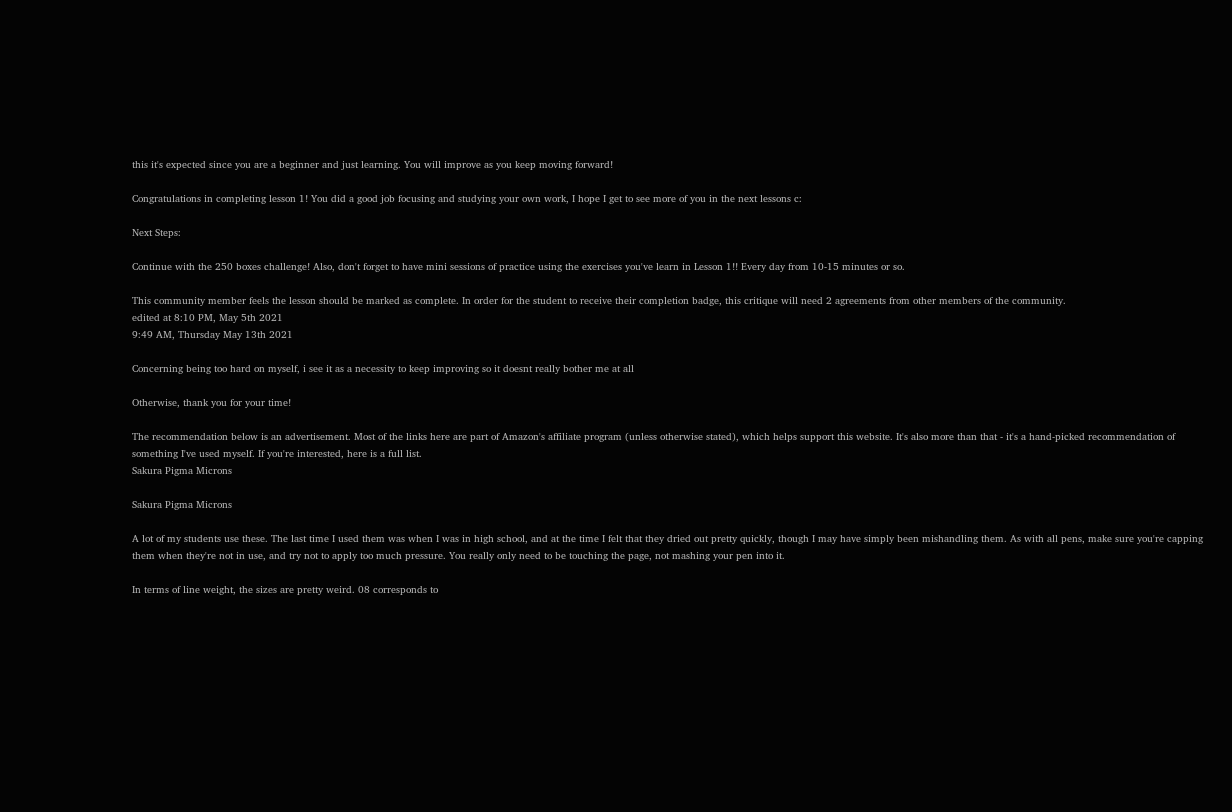this it's expected since you are a beginner and just learning. You will improve as you keep moving forward!

Congratulations in completing lesson 1! You did a good job focusing and studying your own work, I hope I get to see more of you in the next lessons c:

Next Steps:

Continue with the 250 boxes challenge! Also, don't forget to have mini sessions of practice using the exercises you've learn in Lesson 1!! Every day from 10-15 minutes or so.

This community member feels the lesson should be marked as complete. In order for the student to receive their completion badge, this critique will need 2 agreements from other members of the community.
edited at 8:10 PM, May 5th 2021
9:49 AM, Thursday May 13th 2021

Concerning being too hard on myself, i see it as a necessity to keep improving so it doesnt really bother me at all

Otherwise, thank you for your time!

The recommendation below is an advertisement. Most of the links here are part of Amazon's affiliate program (unless otherwise stated), which helps support this website. It's also more than that - it's a hand-picked recommendation of something I've used myself. If you're interested, here is a full list.
Sakura Pigma Microns

Sakura Pigma Microns

A lot of my students use these. The last time I used them was when I was in high school, and at the time I felt that they dried out pretty quickly, though I may have simply been mishandling them. As with all pens, make sure you're capping them when they're not in use, and try not to apply too much pressure. You really only need to be touching the page, not mashing your pen into it.

In terms of line weight, the sizes are pretty weird. 08 corresponds to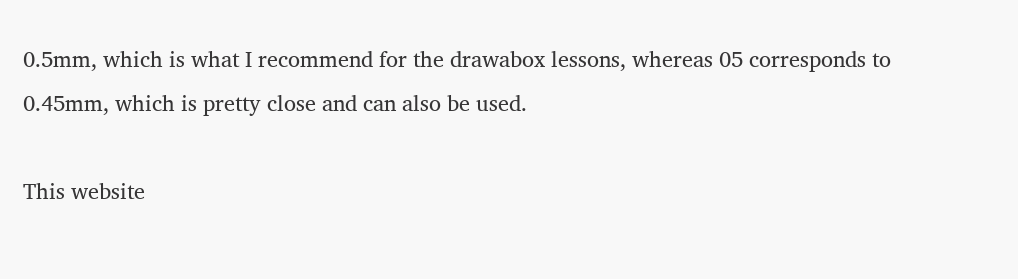0.5mm, which is what I recommend for the drawabox lessons, whereas 05 corresponds to 0.45mm, which is pretty close and can also be used.

This website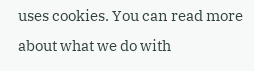uses cookies. You can read more about what we do with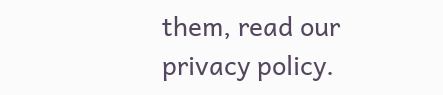them, read our privacy policy.